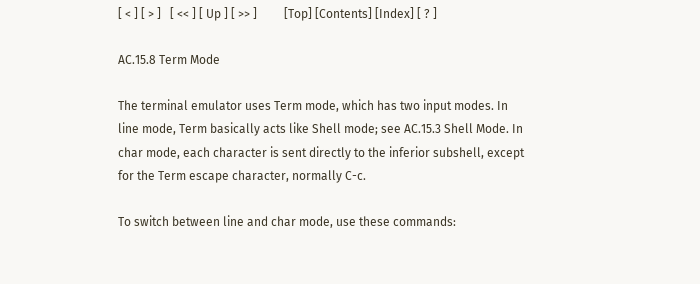[ < ] [ > ]   [ << ] [ Up ] [ >> ]         [Top] [Contents] [Index] [ ? ]

AC.15.8 Term Mode

The terminal emulator uses Term mode, which has two input modes. In line mode, Term basically acts like Shell mode; see AC.15.3 Shell Mode. In char mode, each character is sent directly to the inferior subshell, except for the Term escape character, normally C-c.

To switch between line and char mode, use these commands: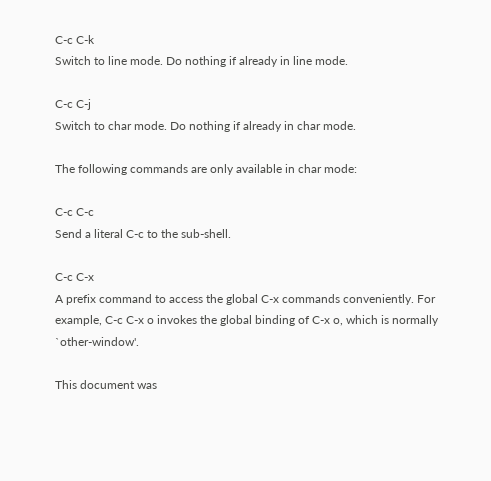C-c C-k
Switch to line mode. Do nothing if already in line mode.

C-c C-j
Switch to char mode. Do nothing if already in char mode.

The following commands are only available in char mode:

C-c C-c
Send a literal C-c to the sub-shell.

C-c C-x
A prefix command to access the global C-x commands conveniently. For example, C-c C-x o invokes the global binding of C-x o, which is normally `other-window'.

This document was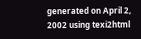generated on April 2, 2002 using texi2html